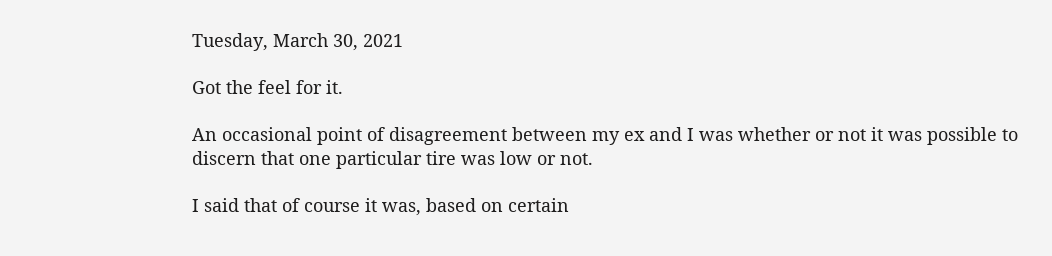Tuesday, March 30, 2021

Got the feel for it.

An occasional point of disagreement between my ex and I was whether or not it was possible to discern that one particular tire was low or not.

I said that of course it was, based on certain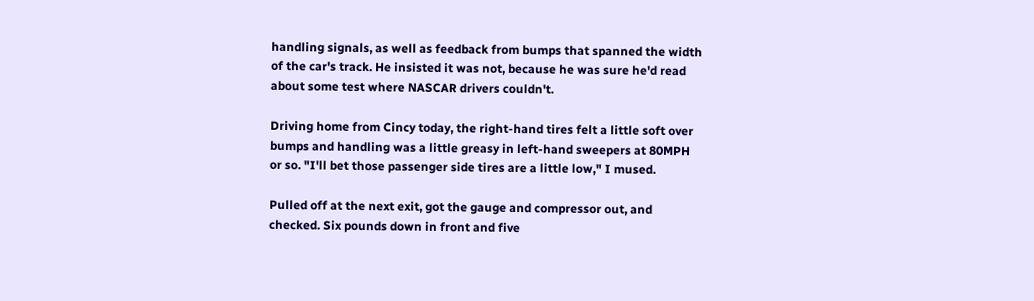handling signals, as well as feedback from bumps that spanned the width of the car's track. He insisted it was not, because he was sure he'd read about some test where NASCAR drivers couldn't.

Driving home from Cincy today, the right-hand tires felt a little soft over bumps and handling was a little greasy in left-hand sweepers at 80MPH or so. "I'll bet those passenger side tires are a little low," I mused.

Pulled off at the next exit, got the gauge and compressor out, and checked. Six pounds down in front and five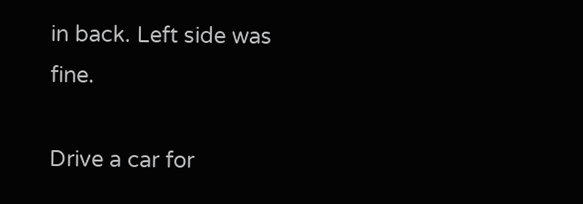in back. Left side was fine.

Drive a car for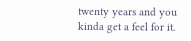twenty years and you kinda get a feel for it.